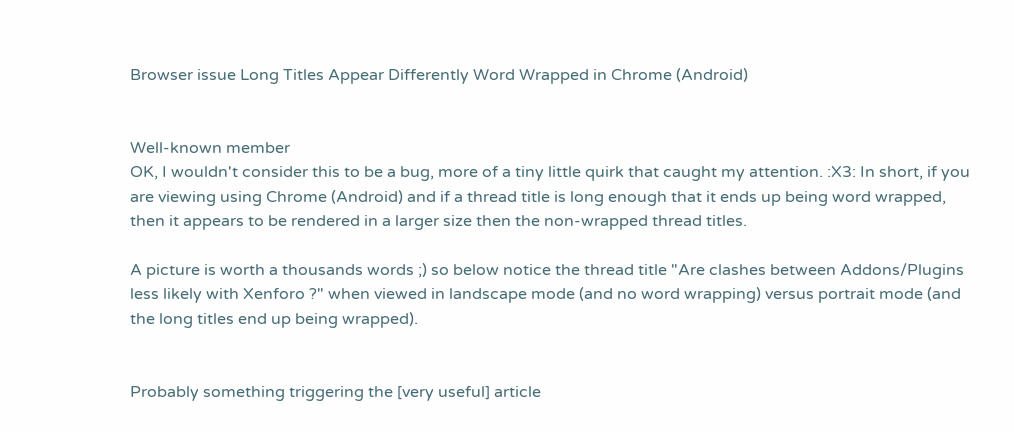Browser issue Long Titles Appear Differently Word Wrapped in Chrome (Android)


Well-known member
OK, I wouldn't consider this to be a bug, more of a tiny little quirk that caught my attention. :X3: In short, if you are viewing using Chrome (Android) and if a thread title is long enough that it ends up being word wrapped, then it appears to be rendered in a larger size then the non-wrapped thread titles.

A picture is worth a thousands words ;) so below notice the thread title "Are clashes between Addons/Plugins less likely with Xenforo ?" when viewed in landscape mode (and no word wrapping) versus portrait mode (and the long titles end up being wrapped).


Probably something triggering the [very useful] article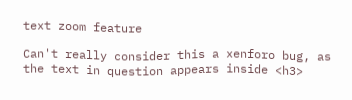text zoom feature

Can't really consider this a xenforo bug, as the text in question appears inside <h3>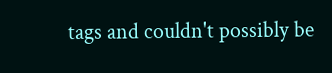tags and couldn't possibly be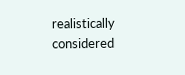realistically considered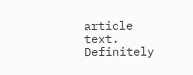article text. Definitely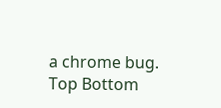a chrome bug.
Top Bottom